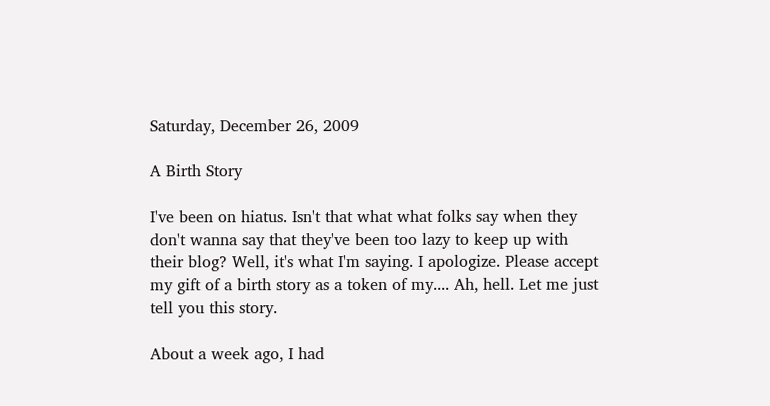Saturday, December 26, 2009

A Birth Story

I've been on hiatus. Isn't that what what folks say when they don't wanna say that they've been too lazy to keep up with their blog? Well, it's what I'm saying. I apologize. Please accept my gift of a birth story as a token of my.... Ah, hell. Let me just tell you this story.

About a week ago, I had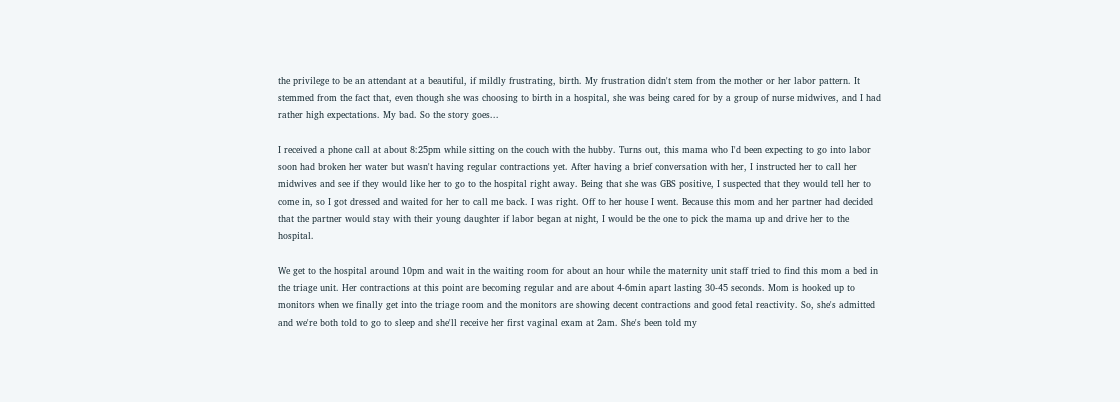the privilege to be an attendant at a beautiful, if mildly frustrating, birth. My frustration didn't stem from the mother or her labor pattern. It stemmed from the fact that, even though she was choosing to birth in a hospital, she was being cared for by a group of nurse midwives, and I had rather high expectations. My bad. So the story goes...

I received a phone call at about 8:25pm while sitting on the couch with the hubby. Turns out, this mama who I'd been expecting to go into labor soon had broken her water but wasn't having regular contractions yet. After having a brief conversation with her, I instructed her to call her midwives and see if they would like her to go to the hospital right away. Being that she was GBS positive, I suspected that they would tell her to come in, so I got dressed and waited for her to call me back. I was right. Off to her house I went. Because this mom and her partner had decided that the partner would stay with their young daughter if labor began at night, I would be the one to pick the mama up and drive her to the hospital.

We get to the hospital around 10pm and wait in the waiting room for about an hour while the maternity unit staff tried to find this mom a bed in the triage unit. Her contractions at this point are becoming regular and are about 4-6min apart lasting 30-45 seconds. Mom is hooked up to monitors when we finally get into the triage room and the monitors are showing decent contractions and good fetal reactivity. So, she's admitted and we're both told to go to sleep and she'll receive her first vaginal exam at 2am. She's been told my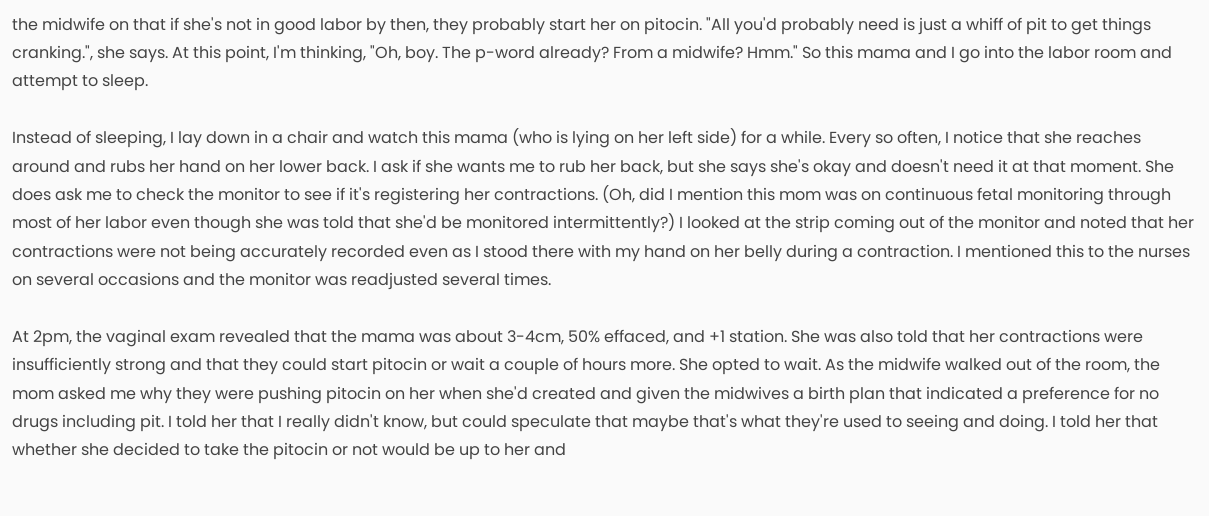the midwife on that if she's not in good labor by then, they probably start her on pitocin. "All you'd probably need is just a whiff of pit to get things cranking.", she says. At this point, I'm thinking, "Oh, boy. The p-word already? From a midwife? Hmm." So this mama and I go into the labor room and attempt to sleep.

Instead of sleeping, I lay down in a chair and watch this mama (who is lying on her left side) for a while. Every so often, I notice that she reaches around and rubs her hand on her lower back. I ask if she wants me to rub her back, but she says she's okay and doesn't need it at that moment. She does ask me to check the monitor to see if it's registering her contractions. (Oh, did I mention this mom was on continuous fetal monitoring through most of her labor even though she was told that she'd be monitored intermittently?) I looked at the strip coming out of the monitor and noted that her contractions were not being accurately recorded even as I stood there with my hand on her belly during a contraction. I mentioned this to the nurses on several occasions and the monitor was readjusted several times.

At 2pm, the vaginal exam revealed that the mama was about 3-4cm, 50% effaced, and +1 station. She was also told that her contractions were insufficiently strong and that they could start pitocin or wait a couple of hours more. She opted to wait. As the midwife walked out of the room, the mom asked me why they were pushing pitocin on her when she'd created and given the midwives a birth plan that indicated a preference for no drugs including pit. I told her that I really didn't know, but could speculate that maybe that's what they're used to seeing and doing. I told her that whether she decided to take the pitocin or not would be up to her and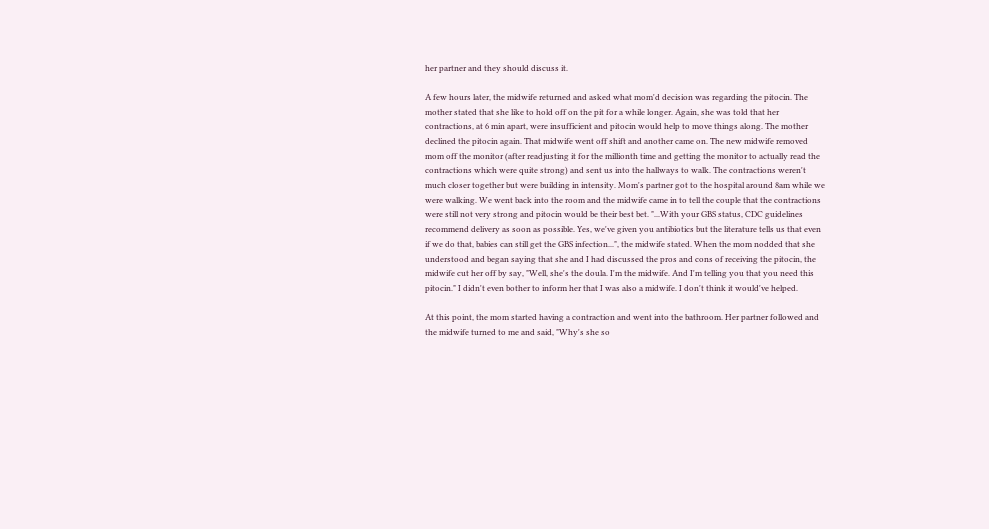her partner and they should discuss it.

A few hours later, the midwife returned and asked what mom'd decision was regarding the pitocin. The mother stated that she like to hold off on the pit for a while longer. Again, she was told that her contractions, at 6 min apart, were insufficient and pitocin would help to move things along. The mother declined the pitocin again. That midwife went off shift and another came on. The new midwife removed mom off the monitor (after readjusting it for the millionth time and getting the monitor to actually read the contractions which were quite strong) and sent us into the hallways to walk. The contractions weren't much closer together but were building in intensity. Mom's partner got to the hospital around 8am while we were walking. We went back into the room and the midwife came in to tell the couple that the contractions were still not very strong and pitocin would be their best bet. "...With your GBS status, CDC guidelines recommend delivery as soon as possible. Yes, we've given you antibiotics but the literature tells us that even if we do that, babies can still get the GBS infection...", the midwife stated. When the mom nodded that she understood and began saying that she and I had discussed the pros and cons of receiving the pitocin, the midwife cut her off by say, "Well, she's the doula. I'm the midwife. And I'm telling you that you need this pitocin." I didn't even bother to inform her that I was also a midwife. I don't think it would've helped.

At this point, the mom started having a contraction and went into the bathroom. Her partner followed and the midwife turned to me and said, "Why's she so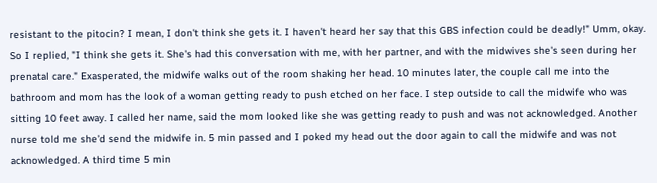resistant to the pitocin? I mean, I don't think she gets it. I haven't heard her say that this GBS infection could be deadly!" Umm, okay. So I replied, "I think she gets it. She's had this conversation with me, with her partner, and with the midwives she's seen during her prenatal care." Exasperated, the midwife walks out of the room shaking her head. 10 minutes later, the couple call me into the bathroom and mom has the look of a woman getting ready to push etched on her face. I step outside to call the midwife who was sitting 10 feet away. I called her name, said the mom looked like she was getting ready to push and was not acknowledged. Another nurse told me she'd send the midwife in. 5 min passed and I poked my head out the door again to call the midwife and was not acknowledged. A third time 5 min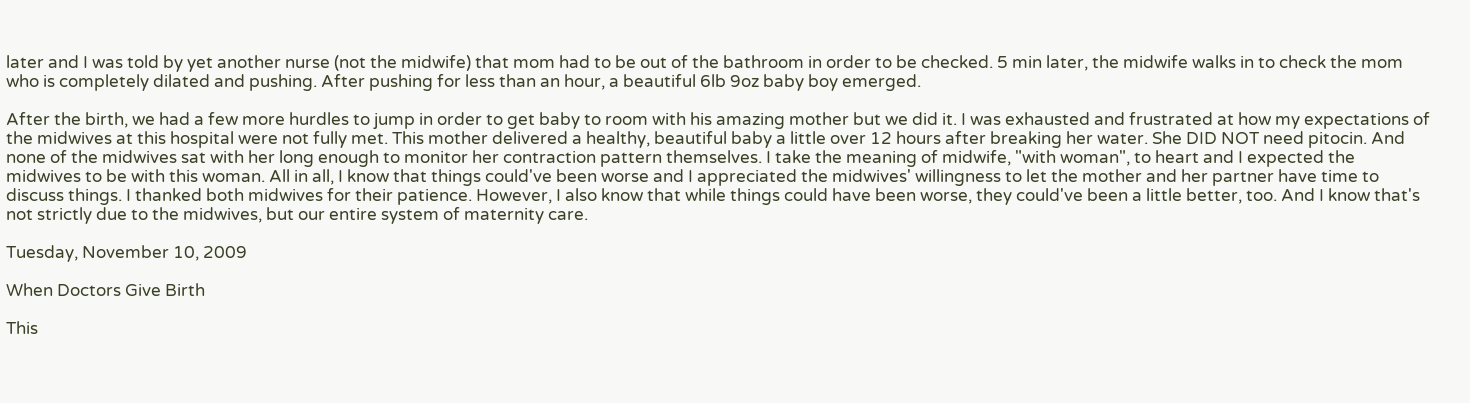later and I was told by yet another nurse (not the midwife) that mom had to be out of the bathroom in order to be checked. 5 min later, the midwife walks in to check the mom who is completely dilated and pushing. After pushing for less than an hour, a beautiful 6lb 9oz baby boy emerged.

After the birth, we had a few more hurdles to jump in order to get baby to room with his amazing mother but we did it. I was exhausted and frustrated at how my expectations of the midwives at this hospital were not fully met. This mother delivered a healthy, beautiful baby a little over 12 hours after breaking her water. She DID NOT need pitocin. And none of the midwives sat with her long enough to monitor her contraction pattern themselves. I take the meaning of midwife, "with woman", to heart and I expected the midwives to be with this woman. All in all, I know that things could've been worse and I appreciated the midwives' willingness to let the mother and her partner have time to discuss things. I thanked both midwives for their patience. However, I also know that while things could have been worse, they could've been a little better, too. And I know that's not strictly due to the midwives, but our entire system of maternity care.

Tuesday, November 10, 2009

When Doctors Give Birth

This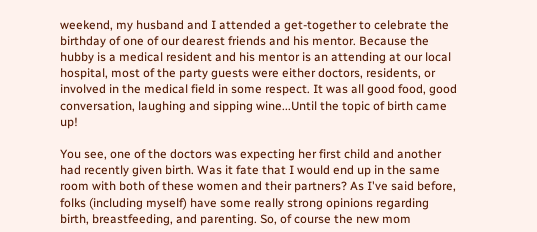weekend, my husband and I attended a get-together to celebrate the birthday of one of our dearest friends and his mentor. Because the hubby is a medical resident and his mentor is an attending at our local hospital, most of the party guests were either doctors, residents, or involved in the medical field in some respect. It was all good food, good conversation, laughing and sipping wine...Until the topic of birth came up!

You see, one of the doctors was expecting her first child and another had recently given birth. Was it fate that I would end up in the same room with both of these women and their partners? As I've said before, folks (including myself) have some really strong opinions regarding birth, breastfeeding, and parenting. So, of course the new mom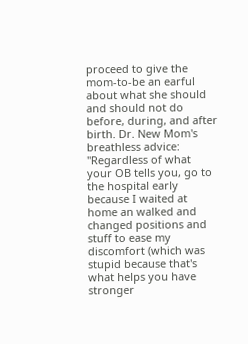proceed to give the mom-to-be an earful about what she should and should not do before, during, and after birth. Dr. New Mom's breathless advice: "Regardless of what your OB tells you, go to the hospital early because I waited at home an walked and changed positions and stuff to ease my discomfort (which was stupid because that's what helps you have stronger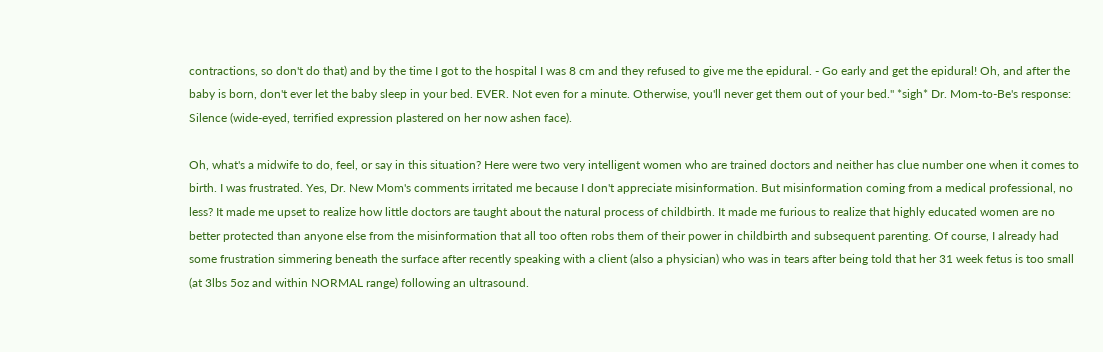contractions, so don't do that) and by the time I got to the hospital I was 8 cm and they refused to give me the epidural. - Go early and get the epidural! Oh, and after the baby is born, don't ever let the baby sleep in your bed. EVER. Not even for a minute. Otherwise, you'll never get them out of your bed." *sigh* Dr. Mom-to-Be's response: Silence (wide-eyed, terrified expression plastered on her now ashen face).

Oh, what's a midwife to do, feel, or say in this situation? Here were two very intelligent women who are trained doctors and neither has clue number one when it comes to birth. I was frustrated. Yes, Dr. New Mom's comments irritated me because I don't appreciate misinformation. But misinformation coming from a medical professional, no less? It made me upset to realize how little doctors are taught about the natural process of childbirth. It made me furious to realize that highly educated women are no better protected than anyone else from the misinformation that all too often robs them of their power in childbirth and subsequent parenting. Of course, I already had some frustration simmering beneath the surface after recently speaking with a client (also a physician) who was in tears after being told that her 31 week fetus is too small (at 3lbs 5oz and within NORMAL range) following an ultrasound.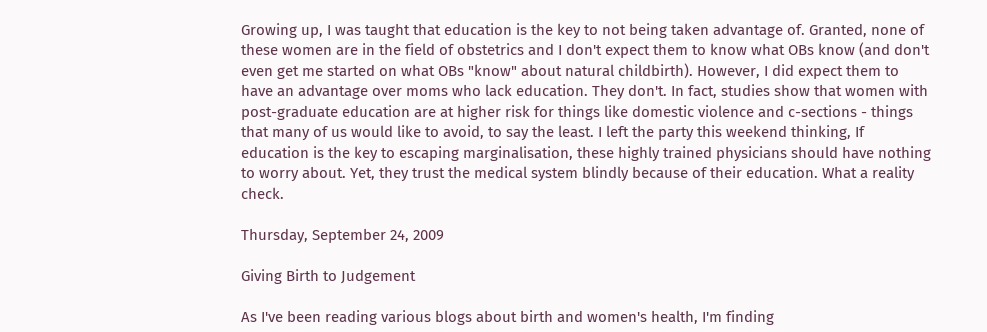Growing up, I was taught that education is the key to not being taken advantage of. Granted, none of these women are in the field of obstetrics and I don't expect them to know what OBs know (and don't even get me started on what OBs "know" about natural childbirth). However, I did expect them to have an advantage over moms who lack education. They don't. In fact, studies show that women with post-graduate education are at higher risk for things like domestic violence and c-sections - things that many of us would like to avoid, to say the least. I left the party this weekend thinking, If education is the key to escaping marginalisation, these highly trained physicians should have nothing to worry about. Yet, they trust the medical system blindly because of their education. What a reality check.

Thursday, September 24, 2009

Giving Birth to Judgement

As I've been reading various blogs about birth and women's health, I'm finding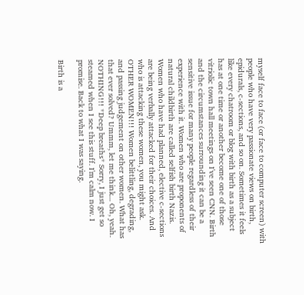myself face to face (or face to computer screen) with people who have very passionate views on birth, epidurals, c-sections, and so on. Sometimes it feels like every chatroom or blog with birth as a subject has at one time or another become one of those vitriolic town hall meetings on I've seen CNN. Birth and the circumstances surrounding it can be a sensitive issue for many people regardless of their experience with it. Women who are proponents of natural childbirth are called selfish birth Nazis. Women who have had planned, elective c-sections are being verbally attacked for their choices. And who is attacking these women, you might ask. OTHER WOMEN!!! Women belittling, degrading, and passing judgement on other women. What has that ever solved? Ummm, let me think... Oh, yeah. NOTHING!!! *Deep breaths* Sorry, I just get so steamed when I see this stuff. I'm calm now. I promise. Back to what I was saying.

Birth is a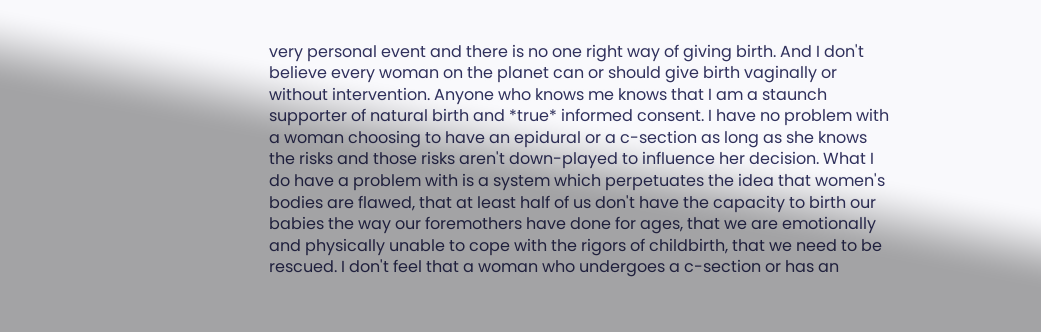very personal event and there is no one right way of giving birth. And I don't believe every woman on the planet can or should give birth vaginally or without intervention. Anyone who knows me knows that I am a staunch supporter of natural birth and *true* informed consent. I have no problem with a woman choosing to have an epidural or a c-section as long as she knows the risks and those risks aren't down-played to influence her decision. What I do have a problem with is a system which perpetuates the idea that women's bodies are flawed, that at least half of us don't have the capacity to birth our babies the way our foremothers have done for ages, that we are emotionally and physically unable to cope with the rigors of childbirth, that we need to be rescued. I don't feel that a woman who undergoes a c-section or has an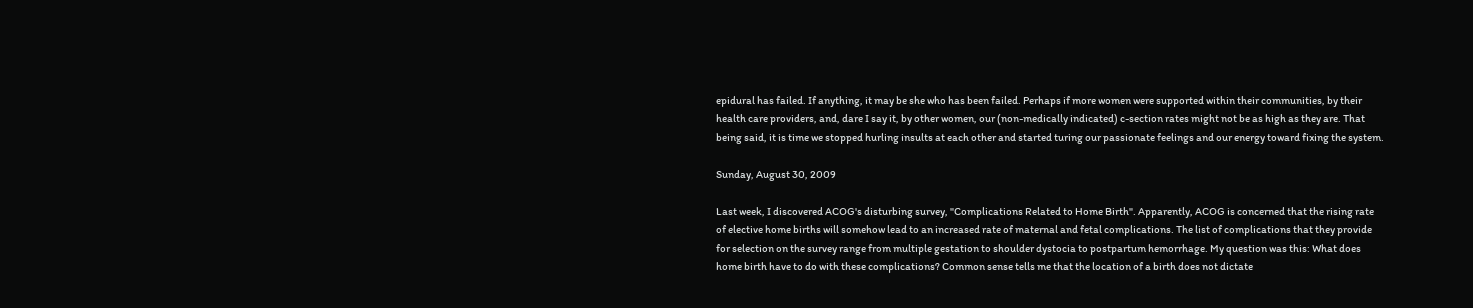epidural has failed. If anything, it may be she who has been failed. Perhaps if more women were supported within their communities, by their health care providers, and, dare I say it, by other women, our (non-medically indicated) c-section rates might not be as high as they are. That being said, it is time we stopped hurling insults at each other and started turing our passionate feelings and our energy toward fixing the system.

Sunday, August 30, 2009

Last week, I discovered ACOG's disturbing survey, "Complications Related to Home Birth". Apparently, ACOG is concerned that the rising rate of elective home births will somehow lead to an increased rate of maternal and fetal complications. The list of complications that they provide for selection on the survey range from multiple gestation to shoulder dystocia to postpartum hemorrhage. My question was this: What does home birth have to do with these complications? Common sense tells me that the location of a birth does not dictate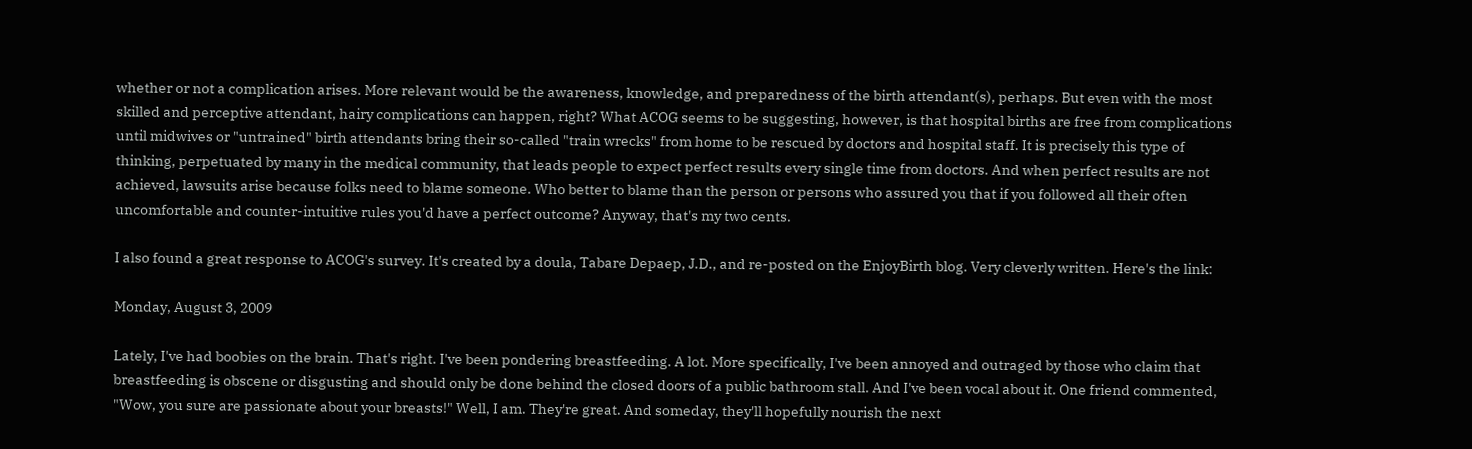whether or not a complication arises. More relevant would be the awareness, knowledge, and preparedness of the birth attendant(s), perhaps. But even with the most skilled and perceptive attendant, hairy complications can happen, right? What ACOG seems to be suggesting, however, is that hospital births are free from complications until midwives or "untrained" birth attendants bring their so-called "train wrecks" from home to be rescued by doctors and hospital staff. It is precisely this type of thinking, perpetuated by many in the medical community, that leads people to expect perfect results every single time from doctors. And when perfect results are not achieved, lawsuits arise because folks need to blame someone. Who better to blame than the person or persons who assured you that if you followed all their often uncomfortable and counter-intuitive rules you'd have a perfect outcome? Anyway, that's my two cents.

I also found a great response to ACOG's survey. It's created by a doula, Tabare Depaep, J.D., and re-posted on the EnjoyBirth blog. Very cleverly written. Here's the link:

Monday, August 3, 2009

Lately, I've had boobies on the brain. That's right. I've been pondering breastfeeding. A lot. More specifically, I've been annoyed and outraged by those who claim that breastfeeding is obscene or disgusting and should only be done behind the closed doors of a public bathroom stall. And I've been vocal about it. One friend commented, "Wow, you sure are passionate about your breasts!" Well, I am. They're great. And someday, they'll hopefully nourish the next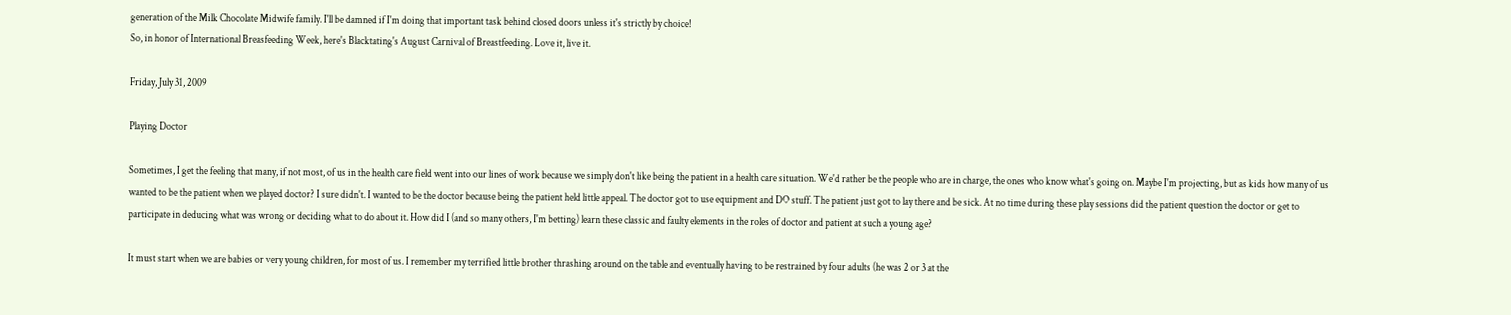generation of the Milk Chocolate Midwife family. I'll be damned if I'm doing that important task behind closed doors unless it's strictly by choice!
So, in honor of International Breasfeeding Week, here's Blacktating's August Carnival of Breastfeeding. Love it, live it.

Friday, July 31, 2009

Playing Doctor

Sometimes, I get the feeling that many, if not most, of us in the health care field went into our lines of work because we simply don't like being the patient in a health care situation. We'd rather be the people who are in charge, the ones who know what's going on. Maybe I'm projecting, but as kids how many of us wanted to be the patient when we played doctor? I sure didn't. I wanted to be the doctor because being the patient held little appeal. The doctor got to use equipment and DO stuff. The patient just got to lay there and be sick. At no time during these play sessions did the patient question the doctor or get to participate in deducing what was wrong or deciding what to do about it. How did I (and so many others, I'm betting) learn these classic and faulty elements in the roles of doctor and patient at such a young age?

It must start when we are babies or very young children, for most of us. I remember my terrified little brother thrashing around on the table and eventually having to be restrained by four adults (he was 2 or 3 at the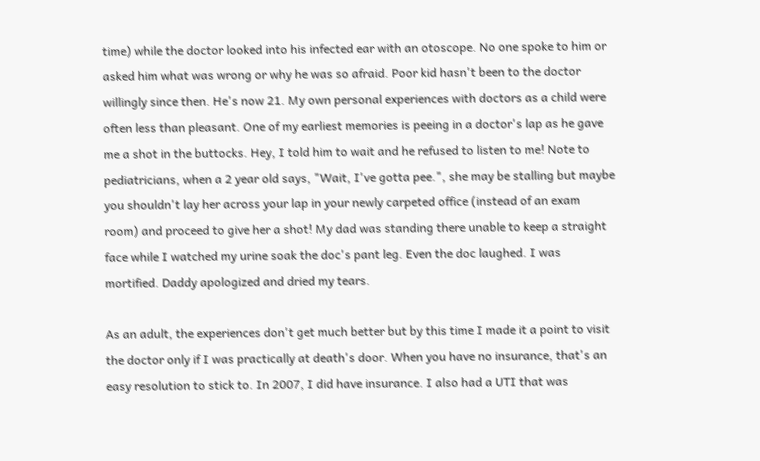time) while the doctor looked into his infected ear with an otoscope. No one spoke to him or asked him what was wrong or why he was so afraid. Poor kid hasn't been to the doctor willingly since then. He's now 21. My own personal experiences with doctors as a child were often less than pleasant. One of my earliest memories is peeing in a doctor's lap as he gave me a shot in the buttocks. Hey, I told him to wait and he refused to listen to me! Note to pediatricians, when a 2 year old says, "Wait, I've gotta pee.", she may be stalling but maybe you shouldn't lay her across your lap in your newly carpeted office (instead of an exam room) and proceed to give her a shot! My dad was standing there unable to keep a straight face while I watched my urine soak the doc's pant leg. Even the doc laughed. I was mortified. Daddy apologized and dried my tears.

As an adult, the experiences don't get much better but by this time I made it a point to visit the doctor only if I was practically at death's door. When you have no insurance, that's an easy resolution to stick to. In 2007, I did have insurance. I also had a UTI that was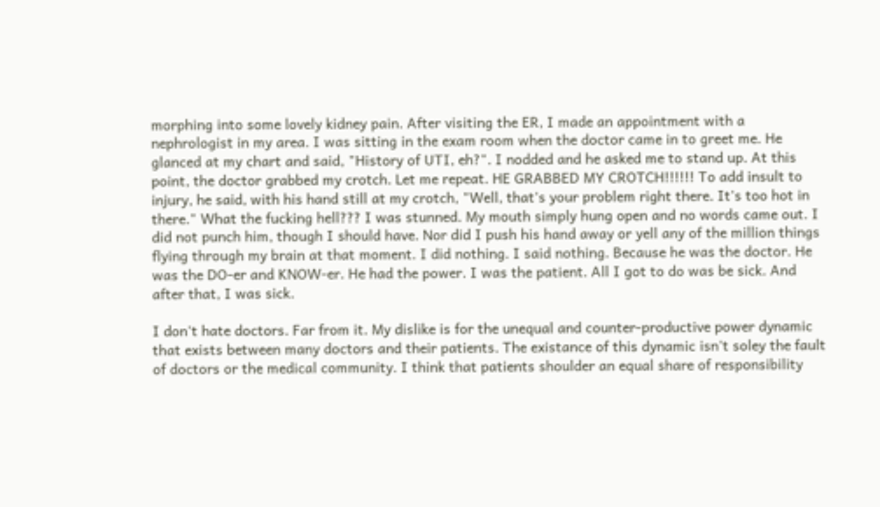morphing into some lovely kidney pain. After visiting the ER, I made an appointment with a nephrologist in my area. I was sitting in the exam room when the doctor came in to greet me. He glanced at my chart and said, "History of UTI, eh?". I nodded and he asked me to stand up. At this point, the doctor grabbed my crotch. Let me repeat. HE GRABBED MY CROTCH!!!!!! To add insult to injury, he said, with his hand still at my crotch, "Well, that's your problem right there. It's too hot in there." What the fucking hell??? I was stunned. My mouth simply hung open and no words came out. I did not punch him, though I should have. Nor did I push his hand away or yell any of the million things flying through my brain at that moment. I did nothing. I said nothing. Because he was the doctor. He was the DO-er and KNOW-er. He had the power. I was the patient. All I got to do was be sick. And after that, I was sick.

I don't hate doctors. Far from it. My dislike is for the unequal and counter-productive power dynamic that exists between many doctors and their patients. The existance of this dynamic isn't soley the fault of doctors or the medical community. I think that patients shoulder an equal share of responsibility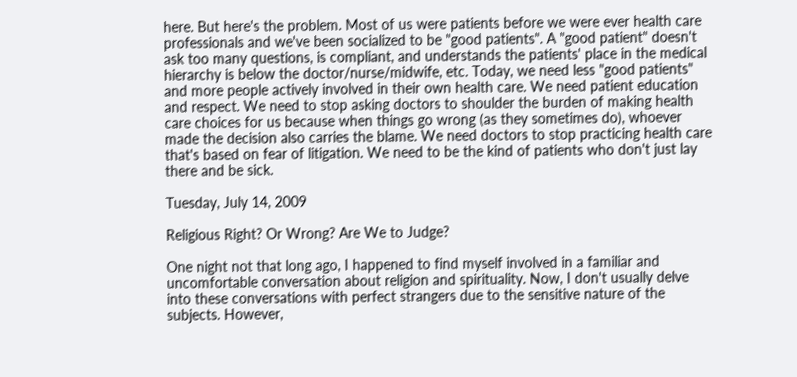here. But here's the problem. Most of us were patients before we were ever health care professionals and we've been socialized to be "good patients". A "good patient" doesn't ask too many questions, is compliant, and understands the patients' place in the medical hierarchy is below the doctor/nurse/midwife, etc. Today, we need less "good patients" and more people actively involved in their own health care. We need patient education and respect. We need to stop asking doctors to shoulder the burden of making health care choices for us because when things go wrong (as they sometimes do), whoever made the decision also carries the blame. We need doctors to stop practicing health care that's based on fear of litigation. We need to be the kind of patients who don't just lay there and be sick.

Tuesday, July 14, 2009

Religious Right? Or Wrong? Are We to Judge?

One night not that long ago, I happened to find myself involved in a familiar and uncomfortable conversation about religion and spirituality. Now, I don't usually delve into these conversations with perfect strangers due to the sensitive nature of the subjects. However,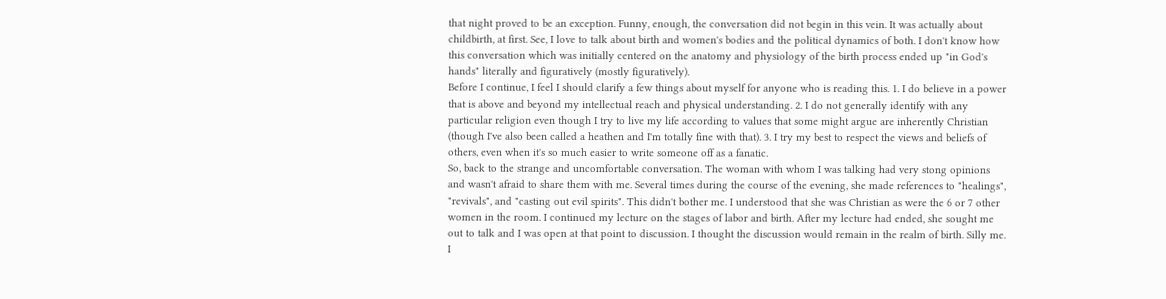that night proved to be an exception. Funny, enough, the conversation did not begin in this vein. It was actually about childbirth, at first. See, I love to talk about birth and women's bodies and the political dynamics of both. I don't know how this conversation which was initially centered on the anatomy and physiology of the birth process ended up "in God's hands" literally and figuratively (mostly figuratively).
Before I continue, I feel I should clarify a few things about myself for anyone who is reading this. 1. I do believe in a power that is above and beyond my intellectual reach and physical understanding. 2. I do not generally identify with any particular religion even though I try to live my life according to values that some might argue are inherently Christian (though I've also been called a heathen and I'm totally fine with that). 3. I try my best to respect the views and beliefs of others, even when it's so much easier to write someone off as a fanatic.
So, back to the strange and uncomfortable conversation. The woman with whom I was talking had very stong opinions and wasn't afraid to share them with me. Several times during the course of the evening, she made references to "healings", "revivals", and "casting out evil spirits". This didn't bother me. I understood that she was Christian as were the 6 or 7 other women in the room. I continued my lecture on the stages of labor and birth. After my lecture had ended, she sought me out to talk and I was open at that point to discussion. I thought the discussion would remain in the realm of birth. Silly me. I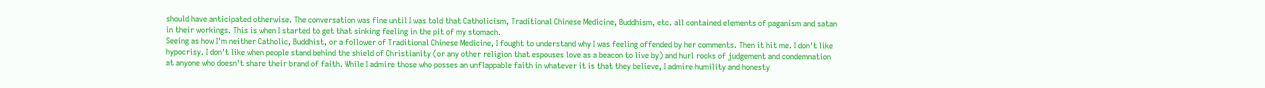should have anticipated otherwise. The conversation was fine until I was told that Catholicism, Traditional Chinese Medicine, Buddhism, etc. all contained elements of paganism and satan in their workings. This is when I started to get that sinking feeling in the pit of my stomach.
Seeing as how I'm neither Catholic, Buddhist, or a follower of Traditional Chinese Medicine, I fought to understand why I was feeling offended by her comments. Then it hit me. I don't like hypocrisy. I don't like when people stand behind the shield of Christianity (or any other religion that espouses love as a beacon to live by) and hurl rocks of judgement and condemnation at anyone who doesn't share their brand of faith. While I admire those who posses an unflappable faith in whatever it is that they believe, I admire humility and honesty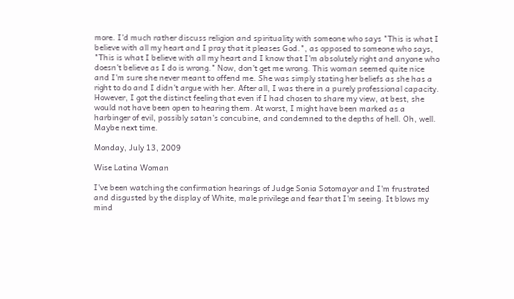more. I'd much rather discuss religion and spirituality with someone who says "This is what I believe with all my heart and I pray that it pleases God.", as opposed to someone who says, "This is what I believe with all my heart and I know that I'm absolutely right and anyone who doesn't believe as I do is wrong." Now, don't get me wrong. This woman seemed quite nice and I'm sure she never meant to offend me. She was simply stating her beliefs as she has a right to do and I didn't argue with her. After all, I was there in a purely professional capacity. However, I got the distinct feeling that even if I had chosen to share my view, at best, she would not have been open to hearing them. At worst, I might have been marked as a harbinger of evil, possibly satan's concubine, and condemned to the depths of hell. Oh, well. Maybe next time.

Monday, July 13, 2009

Wise Latina Woman

I've been watching the confirmation hearings of Judge Sonia Sotomayor and I'm frustrated and disgusted by the display of White, male privilege and fear that I'm seeing. It blows my mind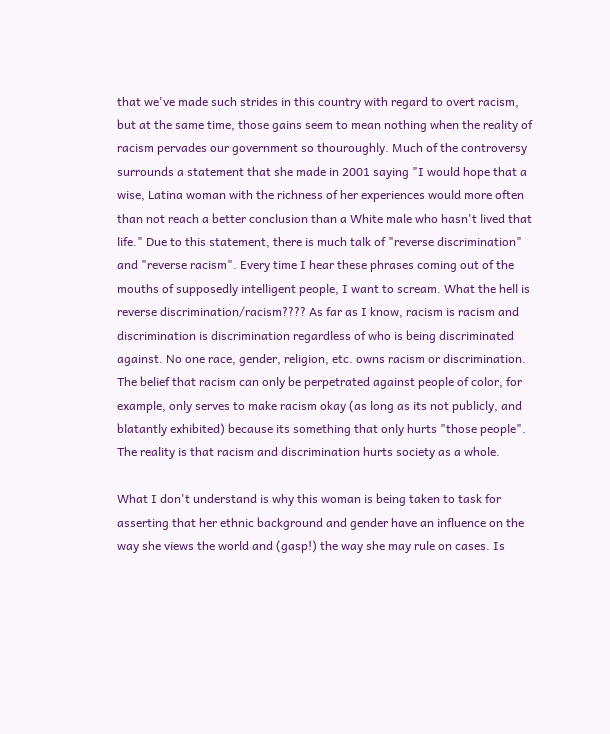that we've made such strides in this country with regard to overt racism, but at the same time, those gains seem to mean nothing when the reality of racism pervades our government so thouroughly. Much of the controversy surrounds a statement that she made in 2001 saying "I would hope that a wise, Latina woman with the richness of her experiences would more often than not reach a better conclusion than a White male who hasn't lived that life." Due to this statement, there is much talk of "reverse discrimination" and "reverse racism". Every time I hear these phrases coming out of the mouths of supposedly intelligent people, I want to scream. What the hell is reverse discrimination/racism???? As far as I know, racism is racism and discrimination is discrimination regardless of who is being discriminated against. No one race, gender, religion, etc. owns racism or discrimination. The belief that racism can only be perpetrated against people of color, for example, only serves to make racism okay (as long as its not publicly, and blatantly exhibited) because its something that only hurts "those people". The reality is that racism and discrimination hurts society as a whole.

What I don't understand is why this woman is being taken to task for asserting that her ethnic background and gender have an influence on the way she views the world and (gasp!) the way she may rule on cases. Is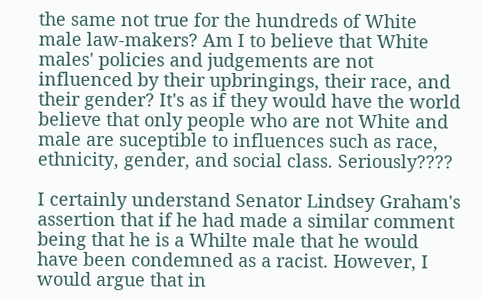the same not true for the hundreds of White male law-makers? Am I to believe that White males' policies and judgements are not influenced by their upbringings, their race, and their gender? It's as if they would have the world believe that only people who are not White and male are suceptible to influences such as race, ethnicity, gender, and social class. Seriously????

I certainly understand Senator Lindsey Graham's assertion that if he had made a similar comment being that he is a Whilte male that he would have been condemned as a racist. However, I would argue that in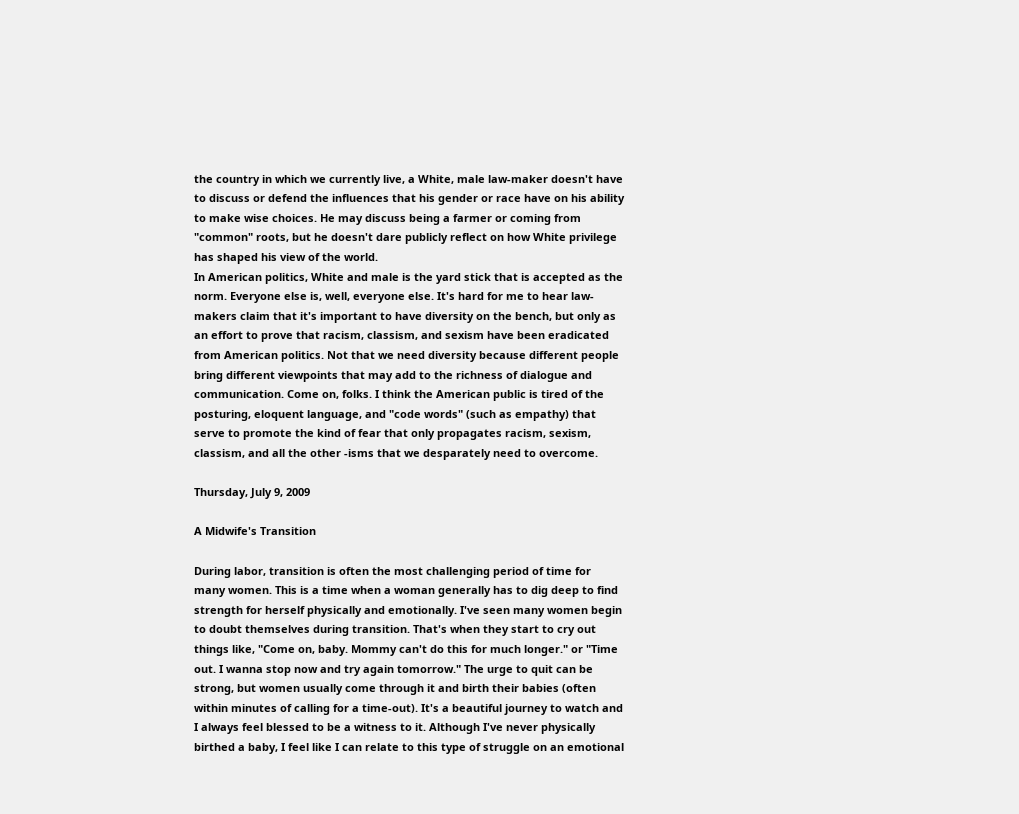the country in which we currently live, a White, male law-maker doesn't have to discuss or defend the influences that his gender or race have on his ability to make wise choices. He may discuss being a farmer or coming from "common" roots, but he doesn't dare publicly reflect on how White privilege has shaped his view of the world.
In American politics, White and male is the yard stick that is accepted as the norm. Everyone else is, well, everyone else. It's hard for me to hear law-makers claim that it's important to have diversity on the bench, but only as an effort to prove that racism, classism, and sexism have been eradicated from American politics. Not that we need diversity because different people bring different viewpoints that may add to the richness of dialogue and communication. Come on, folks. I think the American public is tired of the posturing, eloquent language, and "code words" (such as empathy) that serve to promote the kind of fear that only propagates racism, sexism, classism, and all the other -isms that we desparately need to overcome.

Thursday, July 9, 2009

A Midwife's Transition

During labor, transition is often the most challenging period of time for many women. This is a time when a woman generally has to dig deep to find strength for herself physically and emotionally. I've seen many women begin to doubt themselves during transition. That's when they start to cry out things like, "Come on, baby. Mommy can't do this for much longer." or "Time out. I wanna stop now and try again tomorrow." The urge to quit can be strong, but women usually come through it and birth their babies (often within minutes of calling for a time-out). It's a beautiful journey to watch and I always feel blessed to be a witness to it. Although I've never physically birthed a baby, I feel like I can relate to this type of struggle on an emotional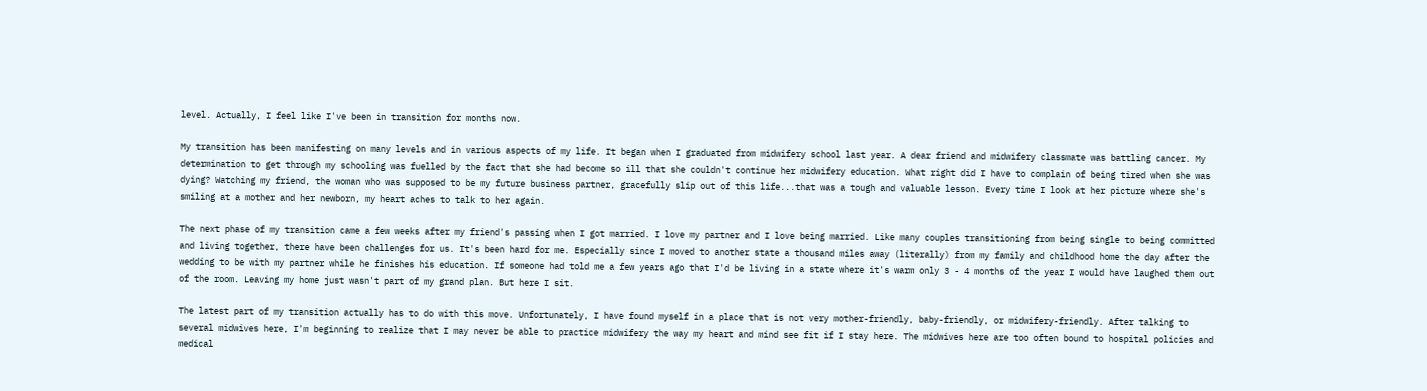level. Actually, I feel like I've been in transition for months now.

My transition has been manifesting on many levels and in various aspects of my life. It began when I graduated from midwifery school last year. A dear friend and midwifery classmate was battling cancer. My determination to get through my schooling was fuelled by the fact that she had become so ill that she couldn't continue her midwifery education. What right did I have to complain of being tired when she was dying? Watching my friend, the woman who was supposed to be my future business partner, gracefully slip out of this life...that was a tough and valuable lesson. Every time I look at her picture where she's smiling at a mother and her newborn, my heart aches to talk to her again.

The next phase of my transition came a few weeks after my friend's passing when I got married. I love my partner and I love being married. Like many couples transitioning from being single to being committed and living together, there have been challenges for us. It's been hard for me. Especially since I moved to another state a thousand miles away (literally) from my family and childhood home the day after the wedding to be with my partner while he finishes his education. If someone had told me a few years ago that I'd be living in a state where it's warm only 3 - 4 months of the year I would have laughed them out of the room. Leaving my home just wasn't part of my grand plan. But here I sit.

The latest part of my transition actually has to do with this move. Unfortunately, I have found myself in a place that is not very mother-friendly, baby-friendly, or midwifery-friendly. After talking to several midwives here, I'm beginning to realize that I may never be able to practice midwifery the way my heart and mind see fit if I stay here. The midwives here are too often bound to hospital policies and medical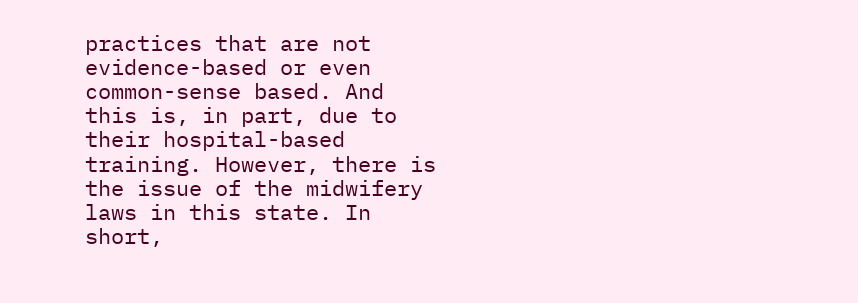practices that are not evidence-based or even common-sense based. And this is, in part, due to their hospital-based training. However, there is the issue of the midwifery laws in this state. In short,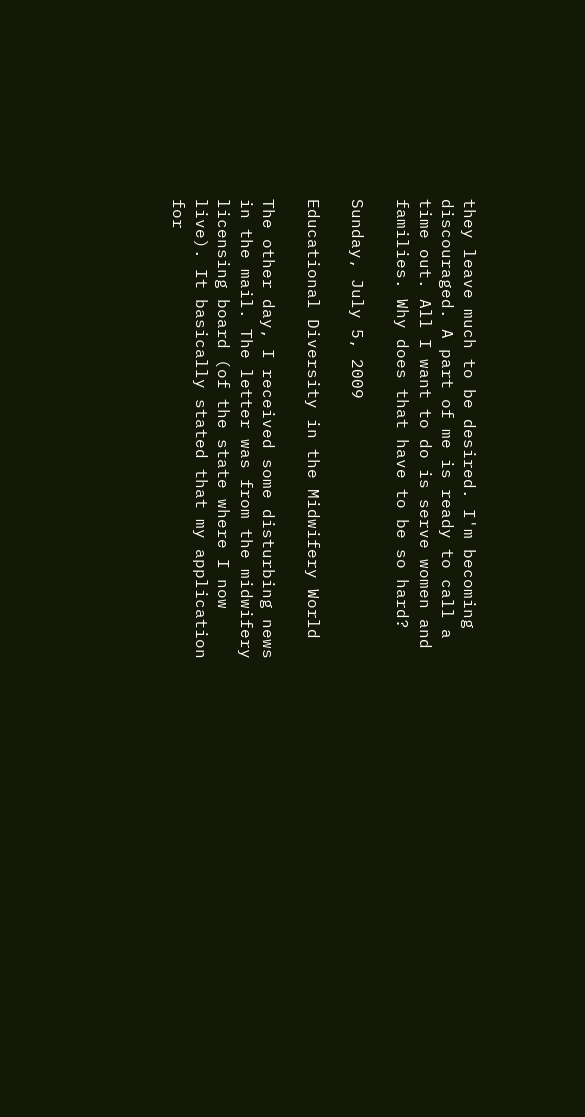they leave much to be desired. I'm becoming discouraged. A part of me is ready to call a time out. All I want to do is serve women and families. Why does that have to be so hard?

Sunday, July 5, 2009

Educational Diversity in the Midwifery World

The other day, I received some disturbing news in the mail. The letter was from the midwifery licensing board (of the state where I now live). It basically stated that my application for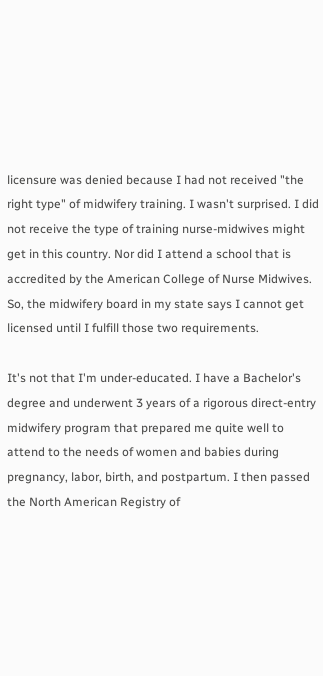licensure was denied because I had not received "the right type" of midwifery training. I wasn't surprised. I did not receive the type of training nurse-midwives might get in this country. Nor did I attend a school that is accredited by the American College of Nurse Midwives. So, the midwifery board in my state says I cannot get licensed until I fulfill those two requirements.

It's not that I'm under-educated. I have a Bachelor's degree and underwent 3 years of a rigorous direct-entry midwifery program that prepared me quite well to attend to the needs of women and babies during pregnancy, labor, birth, and postpartum. I then passed the North American Registry of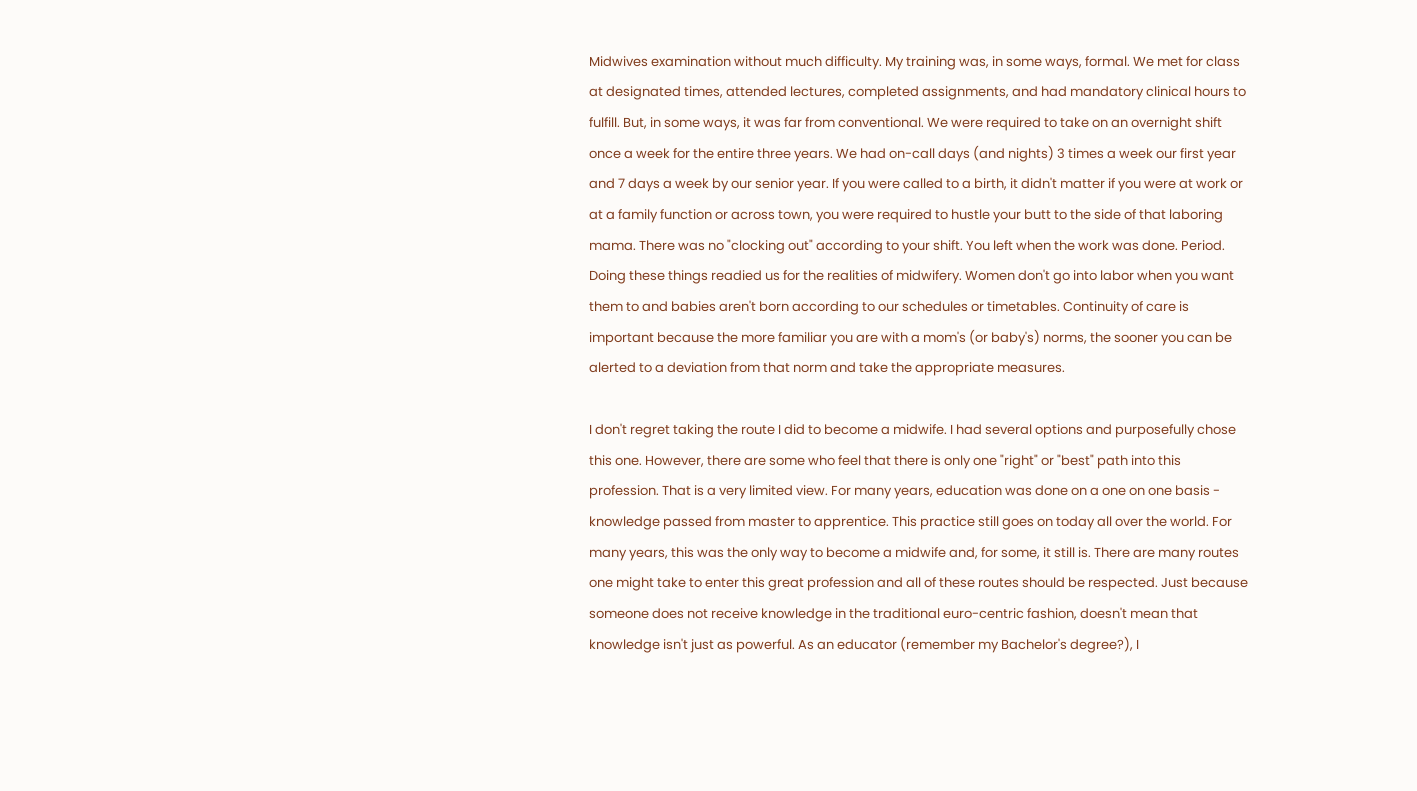Midwives examination without much difficulty. My training was, in some ways, formal. We met for class at designated times, attended lectures, completed assignments, and had mandatory clinical hours to fulfill. But, in some ways, it was far from conventional. We were required to take on an overnight shift once a week for the entire three years. We had on-call days (and nights) 3 times a week our first year and 7 days a week by our senior year. If you were called to a birth, it didn't matter if you were at work or at a family function or across town, you were required to hustle your butt to the side of that laboring mama. There was no "clocking out" according to your shift. You left when the work was done. Period. Doing these things readied us for the realities of midwifery. Women don't go into labor when you want them to and babies aren't born according to our schedules or timetables. Continuity of care is important because the more familiar you are with a mom's (or baby's) norms, the sooner you can be alerted to a deviation from that norm and take the appropriate measures.

I don't regret taking the route I did to become a midwife. I had several options and purposefully chose this one. However, there are some who feel that there is only one "right" or "best" path into this profession. That is a very limited view. For many years, education was done on a one on one basis - knowledge passed from master to apprentice. This practice still goes on today all over the world. For many years, this was the only way to become a midwife and, for some, it still is. There are many routes one might take to enter this great profession and all of these routes should be respected. Just because someone does not receive knowledge in the traditional euro-centric fashion, doesn't mean that knowledge isn't just as powerful. As an educator (remember my Bachelor's degree?), I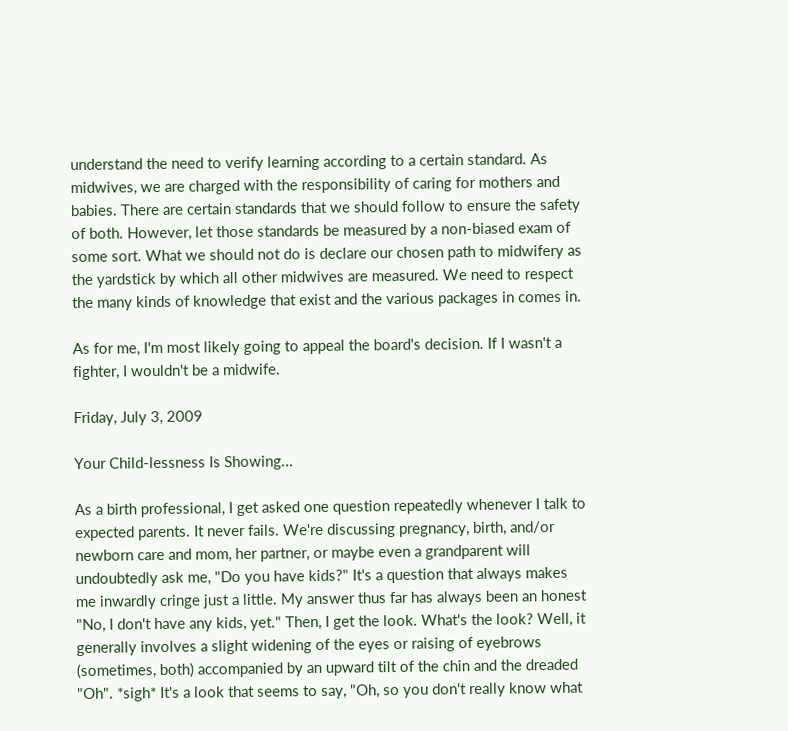understand the need to verify learning according to a certain standard. As midwives, we are charged with the responsibility of caring for mothers and babies. There are certain standards that we should follow to ensure the safety of both. However, let those standards be measured by a non-biased exam of some sort. What we should not do is declare our chosen path to midwifery as the yardstick by which all other midwives are measured. We need to respect the many kinds of knowledge that exist and the various packages in comes in.

As for me, I'm most likely going to appeal the board's decision. If I wasn't a fighter, I wouldn't be a midwife.

Friday, July 3, 2009

Your Child-lessness Is Showing...

As a birth professional, I get asked one question repeatedly whenever I talk to expected parents. It never fails. We're discussing pregnancy, birth, and/or newborn care and mom, her partner, or maybe even a grandparent will undoubtedly ask me, "Do you have kids?" It's a question that always makes me inwardly cringe just a little. My answer thus far has always been an honest "No, I don't have any kids, yet." Then, I get the look. What's the look? Well, it generally involves a slight widening of the eyes or raising of eyebrows (sometimes, both) accompanied by an upward tilt of the chin and the dreaded "Oh". *sigh* It's a look that seems to say, "Oh, so you don't really know what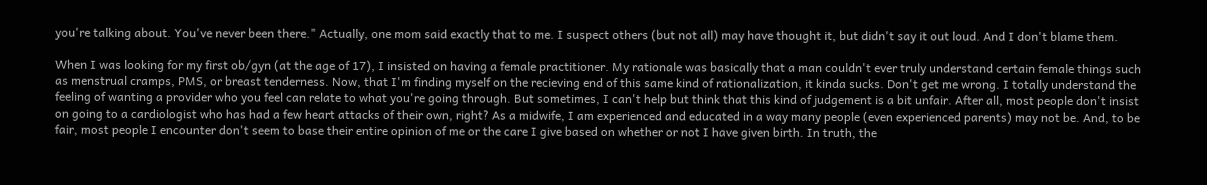you're talking about. You've never been there." Actually, one mom said exactly that to me. I suspect others (but not all) may have thought it, but didn't say it out loud. And I don't blame them.

When I was looking for my first ob/gyn (at the age of 17), I insisted on having a female practitioner. My rationale was basically that a man couldn't ever truly understand certain female things such as menstrual cramps, PMS, or breast tenderness. Now, that I'm finding myself on the recieving end of this same kind of rationalization, it kinda sucks. Don't get me wrong. I totally understand the feeling of wanting a provider who you feel can relate to what you're going through. But sometimes, I can't help but think that this kind of judgement is a bit unfair. After all, most people don't insist on going to a cardiologist who has had a few heart attacks of their own, right? As a midwife, I am experienced and educated in a way many people (even experienced parents) may not be. And, to be fair, most people I encounter don't seem to base their entire opinion of me or the care I give based on whether or not I have given birth. In truth, the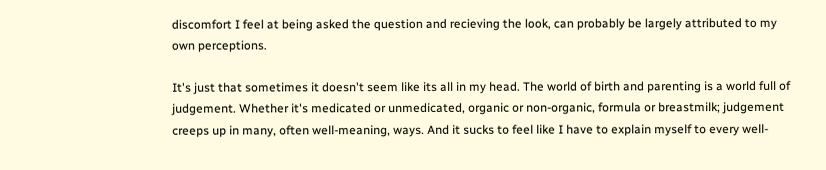discomfort I feel at being asked the question and recieving the look, can probably be largely attributed to my own perceptions.

It's just that sometimes it doesn't seem like its all in my head. The world of birth and parenting is a world full of judgement. Whether it's medicated or unmedicated, organic or non-organic, formula or breastmilk; judgement creeps up in many, often well-meaning, ways. And it sucks to feel like I have to explain myself to every well-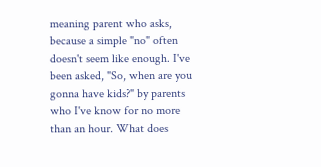meaning parent who asks, because a simple "no" often doesn't seem like enough. I've been asked, "So, when are you gonna have kids?" by parents who I've know for no more than an hour. What does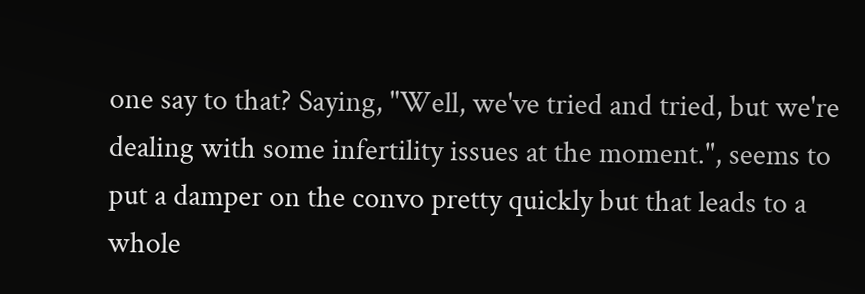one say to that? Saying, "Well, we've tried and tried, but we're dealing with some infertility issues at the moment.", seems to put a damper on the convo pretty quickly but that leads to a whole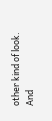other kind of look. And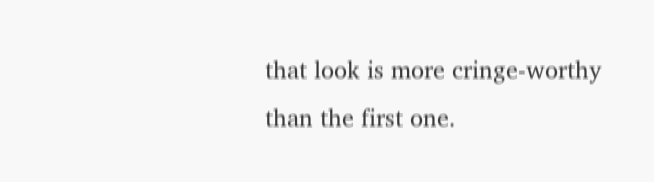that look is more cringe-worthy than the first one.